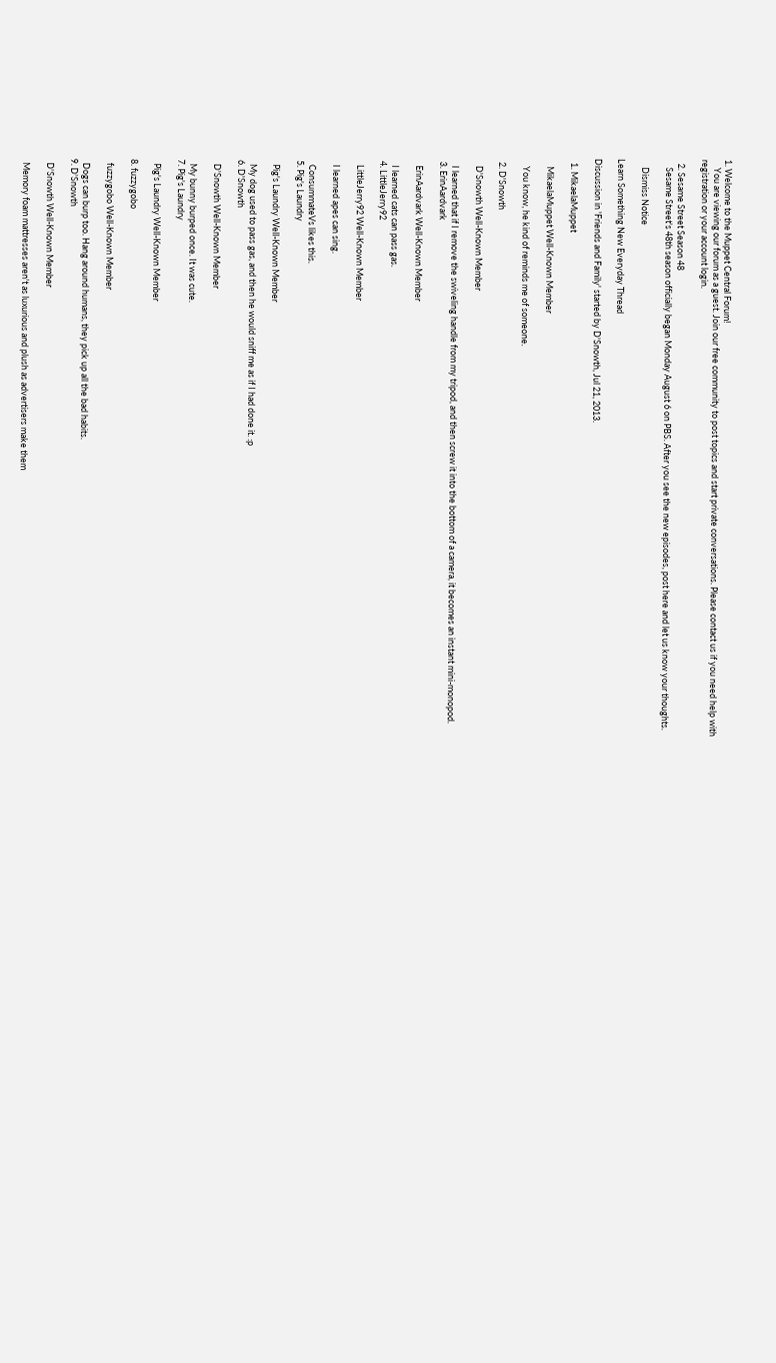1. Welcome to the Muppet Central Forum!
    You are viewing our forum as a guest. Join our free community to post topics and start private conversations. Please contact us if you need help with registration or your account login.

  2. Sesame Street Season 48
    Sesame Street's 48th season officially began Monday August 6 on PBS. After you see the new episodes, post here and let us know your thoughts.

    Dismiss Notice

Learn Something New Everyday Thread

Discussion in 'Friends and Family' started by D'Snowth, Jul 21, 2013.

  1. MikaelaMuppet

    MikaelaMuppet Well-Known Member

    You know, he kind of reminds me of someone.

  2. D'Snowth

    D'Snowth Well-Known Member

    I learned that if I remove the swiveling handle from my tripod, and then screw it into the bottom of a camera, it becomes an instant mini-monopod.
  3. ErinAardvark

    ErinAardvark Well-Known Member

    I learned cats can pass gas.
  4. LittleJerry92

    LittleJerry92 Well-Known Member

    I learned apes can sing.

    ConsummateVs likes this.
  5. Pig's Laundry

    Pig's Laundry Well-Known Member

    My dog used to pass gas, and then he would sniff me as if I had done it. :p
  6. D'Snowth

    D'Snowth Well-Known Member

    My bunny burped once. It was cute.
  7. Pig's Laundry

    Pig's Laundry Well-Known Member

  8. fuzzygobo

    fuzzygobo Well-Known Member

    Dogs can burp too. Hang around humans, they pick up all the bad habits.
  9. D'Snowth

    D'Snowth Well-Known Member

    Memory foam mattresses aren't as luxurious and plush as advertisers make them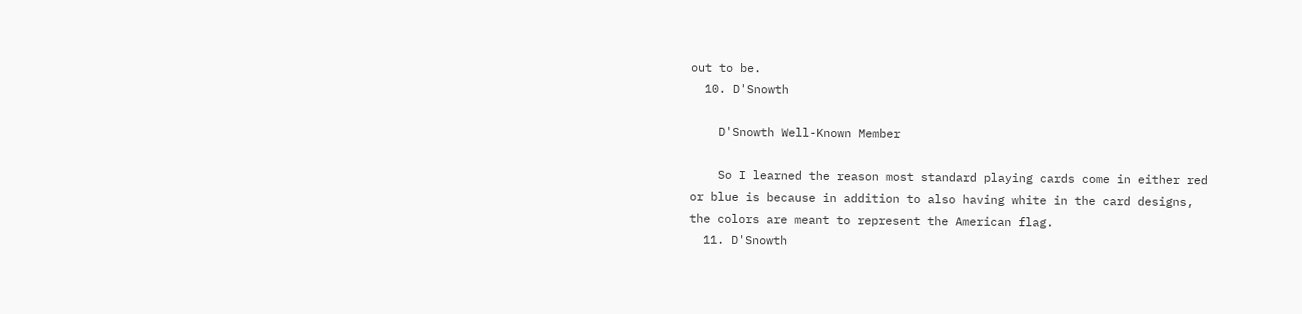out to be.
  10. D'Snowth

    D'Snowth Well-Known Member

    So I learned the reason most standard playing cards come in either red or blue is because in addition to also having white in the card designs, the colors are meant to represent the American flag.
  11. D'Snowth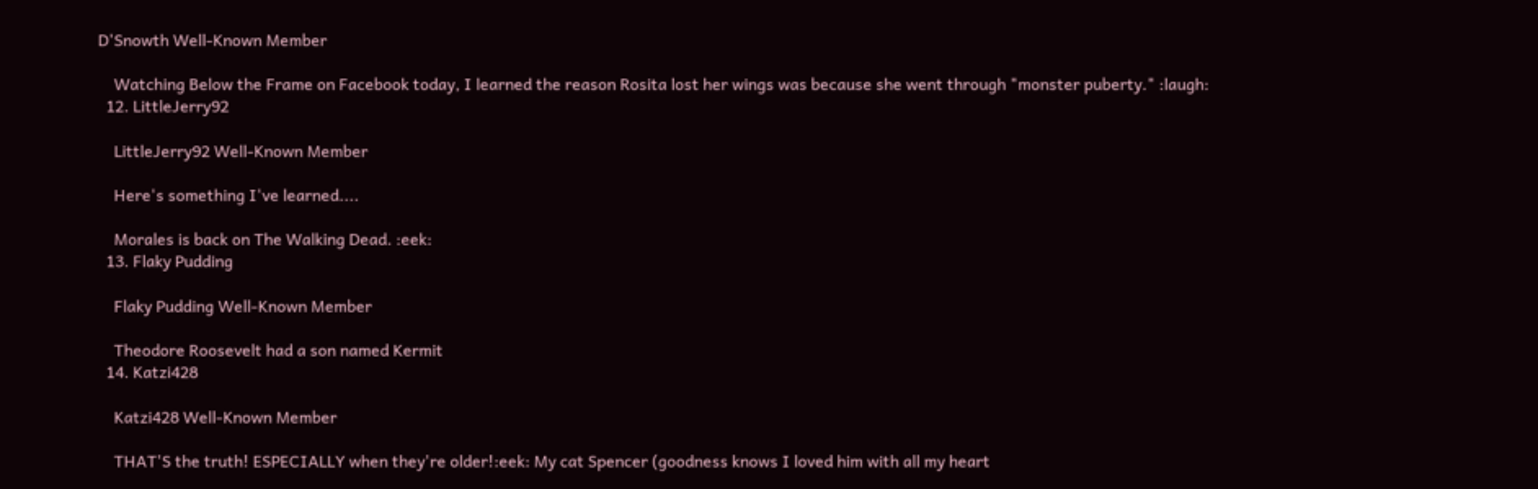D'Snowth Well-Known Member

    Watching Below the Frame on Facebook today, I learned the reason Rosita lost her wings was because she went through "monster puberty." :laugh:
  12. LittleJerry92

    LittleJerry92 Well-Known Member

    Here's something I've learned....

    Morales is back on The Walking Dead. :eek:
  13. Flaky Pudding

    Flaky Pudding Well-Known Member

    Theodore Roosevelt had a son named Kermit
  14. Katzi428

    Katzi428 Well-Known Member

    THAT'S the truth! ESPECIALLY when they're older!:eek: My cat Spencer (goodness knows I loved him with all my heart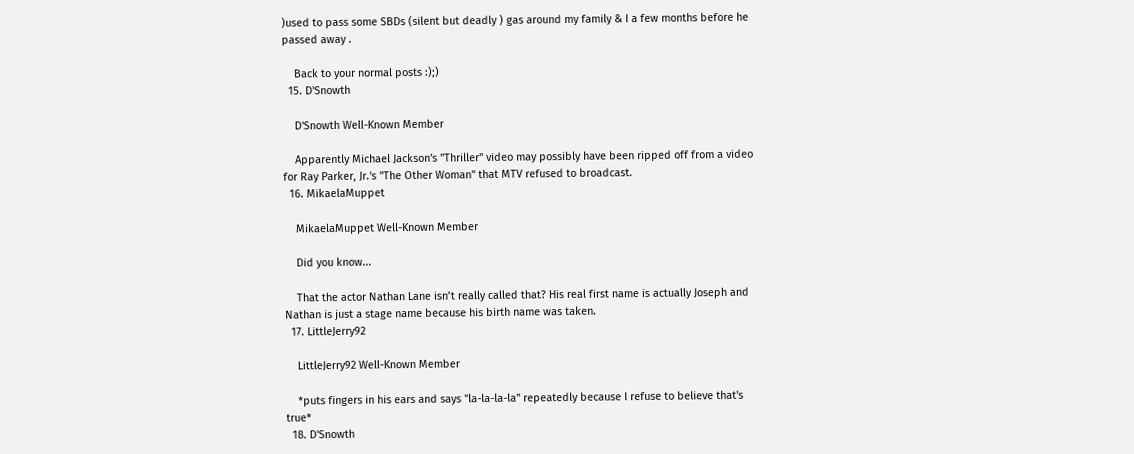)used to pass some SBDs (silent but deadly ) gas around my family & I a few months before he passed away .

    Back to your normal posts :);)
  15. D'Snowth

    D'Snowth Well-Known Member

    Apparently Michael Jackson's "Thriller" video may possibly have been ripped off from a video for Ray Parker, Jr.'s "The Other Woman" that MTV refused to broadcast.
  16. MikaelaMuppet

    MikaelaMuppet Well-Known Member

    Did you know...

    That the actor Nathan Lane isn’t really called that? His real first name is actually Joseph and Nathan is just a stage name because his birth name was taken.
  17. LittleJerry92

    LittleJerry92 Well-Known Member

    *puts fingers in his ears and says "la-la-la-la" repeatedly because I refuse to believe that's true*
  18. D'Snowth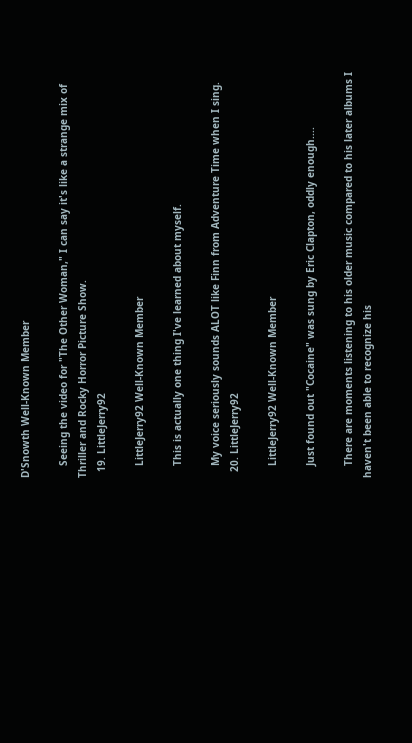D'Snowth Well-Known Member

    Seeing the video for "The Other Woman," I can say it's like a strange mix of Thriller and Rocky Horror Picture Show.
  19. LittleJerry92

    LittleJerry92 Well-Known Member

    This is actually one thing I've learned about myself.

    My voice seriously sounds ALOT like Finn from Adventure Time when I sing.
  20. LittleJerry92

    LittleJerry92 Well-Known Member

    Just found out "Cocaine" was sung by Eric Clapton, oddly enough....

    There are moments listening to his older music compared to his later albums I haven't been able to recognize his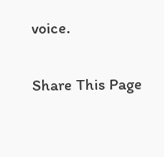voice.

Share This Page